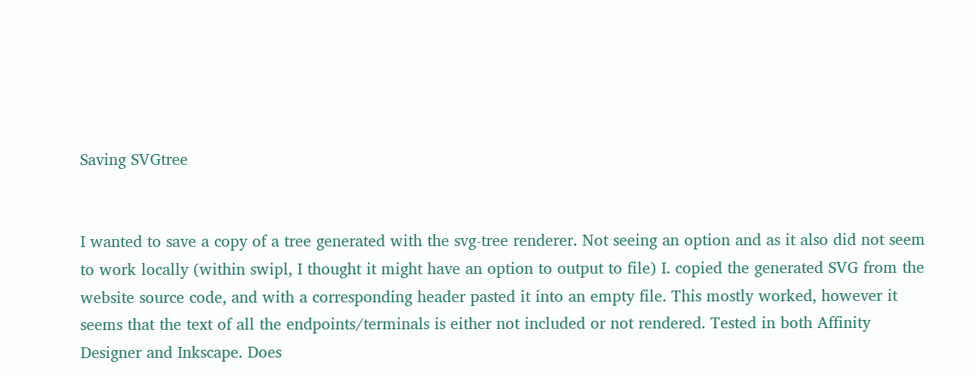Saving SVGtree


I wanted to save a copy of a tree generated with the svg-tree renderer. Not seeing an option and as it also did not seem to work locally (within swipl, I thought it might have an option to output to file) I. copied the generated SVG from the website source code, and with a corresponding header pasted it into an empty file. This mostly worked, however it seems that the text of all the endpoints/terminals is either not included or not rendered. Tested in both Affinity Designer and Inkscape. Does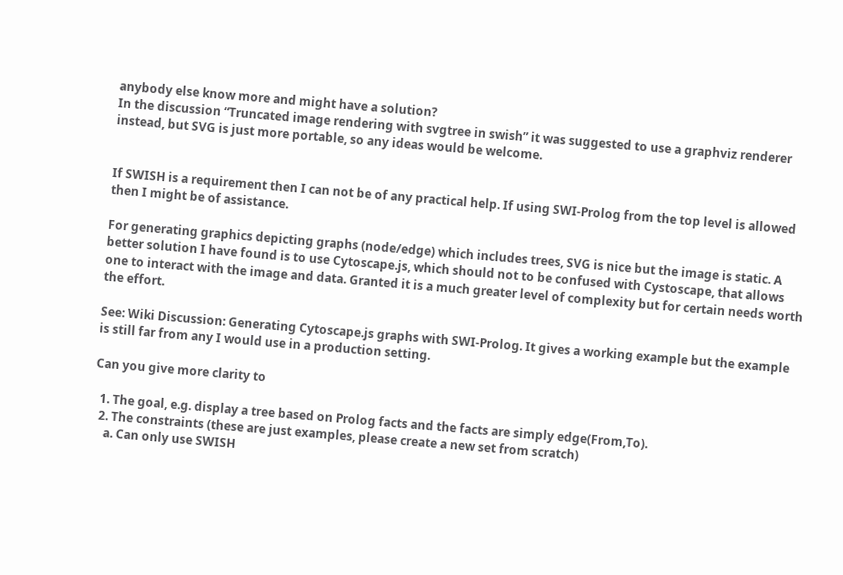anybody else know more and might have a solution?
In the discussion “Truncated image rendering with svgtree in swish” it was suggested to use a graphviz renderer instead, but SVG is just more portable, so any ideas would be welcome.


If SWISH is a requirement then I can not be of any practical help. If using SWI-Prolog from the top level is allowed then I might be of assistance.

For generating graphics depicting graphs (node/edge) which includes trees, SVG is nice but the image is static. A better solution I have found is to use Cytoscape.js, which should not to be confused with Cystoscape, that allows one to interact with the image and data. Granted it is a much greater level of complexity but for certain needs worth the effort.

See: Wiki Discussion: Generating Cytoscape.js graphs with SWI-Prolog. It gives a working example but the example is still far from any I would use in a production setting.

Can you give more clarity to

  1. The goal, e.g. display a tree based on Prolog facts and the facts are simply edge(From,To).
  2. The constraints (these are just examples, please create a new set from scratch)
    a. Can only use SWISH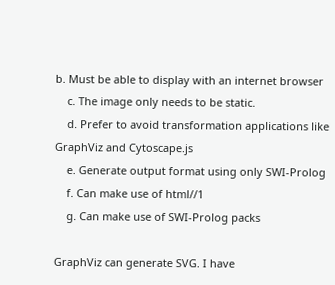b. Must be able to display with an internet browser
    c. The image only needs to be static.
    d. Prefer to avoid transformation applications like GraphViz and Cytoscape.js
    e. Generate output format using only SWI-Prolog
    f. Can make use of html//1
    g. Can make use of SWI-Prolog packs

GraphViz can generate SVG. I have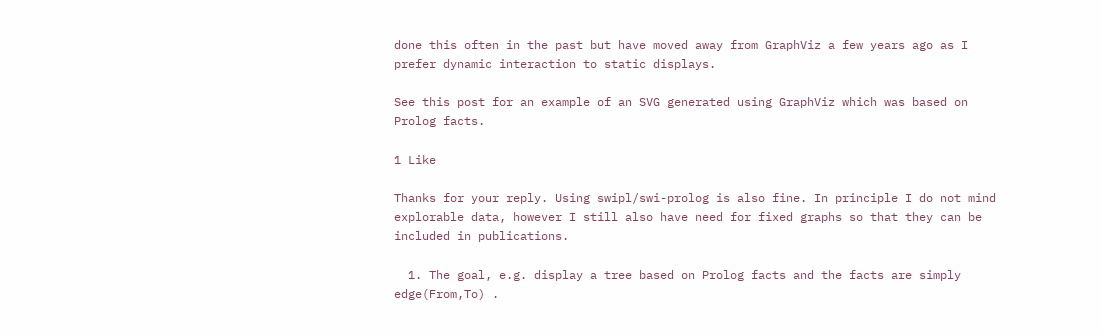done this often in the past but have moved away from GraphViz a few years ago as I prefer dynamic interaction to static displays.

See this post for an example of an SVG generated using GraphViz which was based on Prolog facts.

1 Like

Thanks for your reply. Using swipl/swi-prolog is also fine. In principle I do not mind explorable data, however I still also have need for fixed graphs so that they can be included in publications.

  1. The goal, e.g. display a tree based on Prolog facts and the facts are simply edge(From,To) .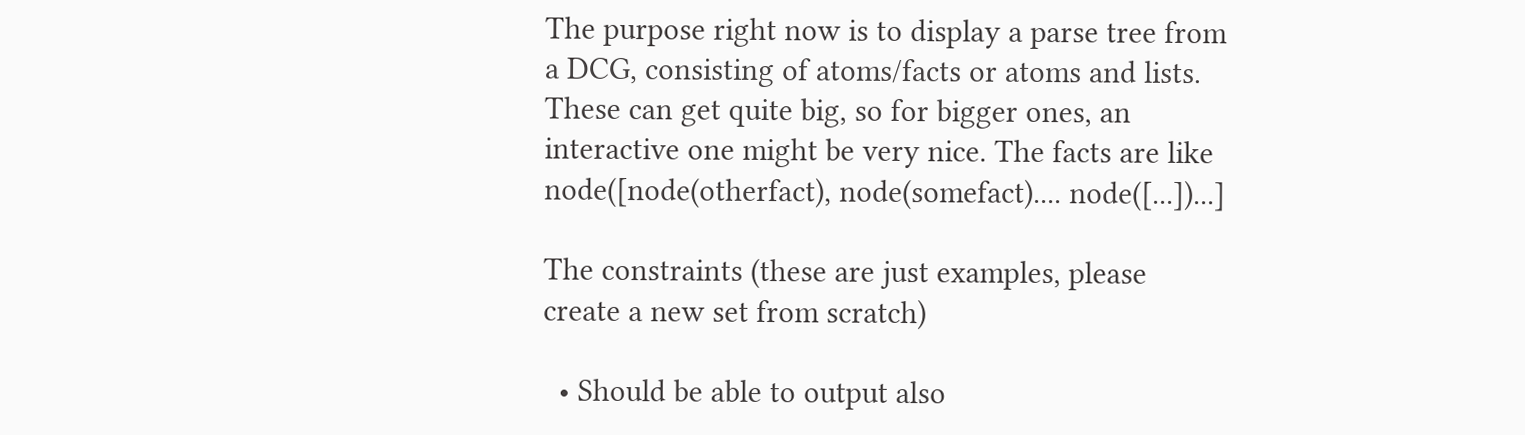The purpose right now is to display a parse tree from a DCG, consisting of atoms/facts or atoms and lists. These can get quite big, so for bigger ones, an interactive one might be very nice. The facts are like node([node(otherfact), node(somefact).... node([...])...]

The constraints (these are just examples, please create a new set from scratch)

  • Should be able to output also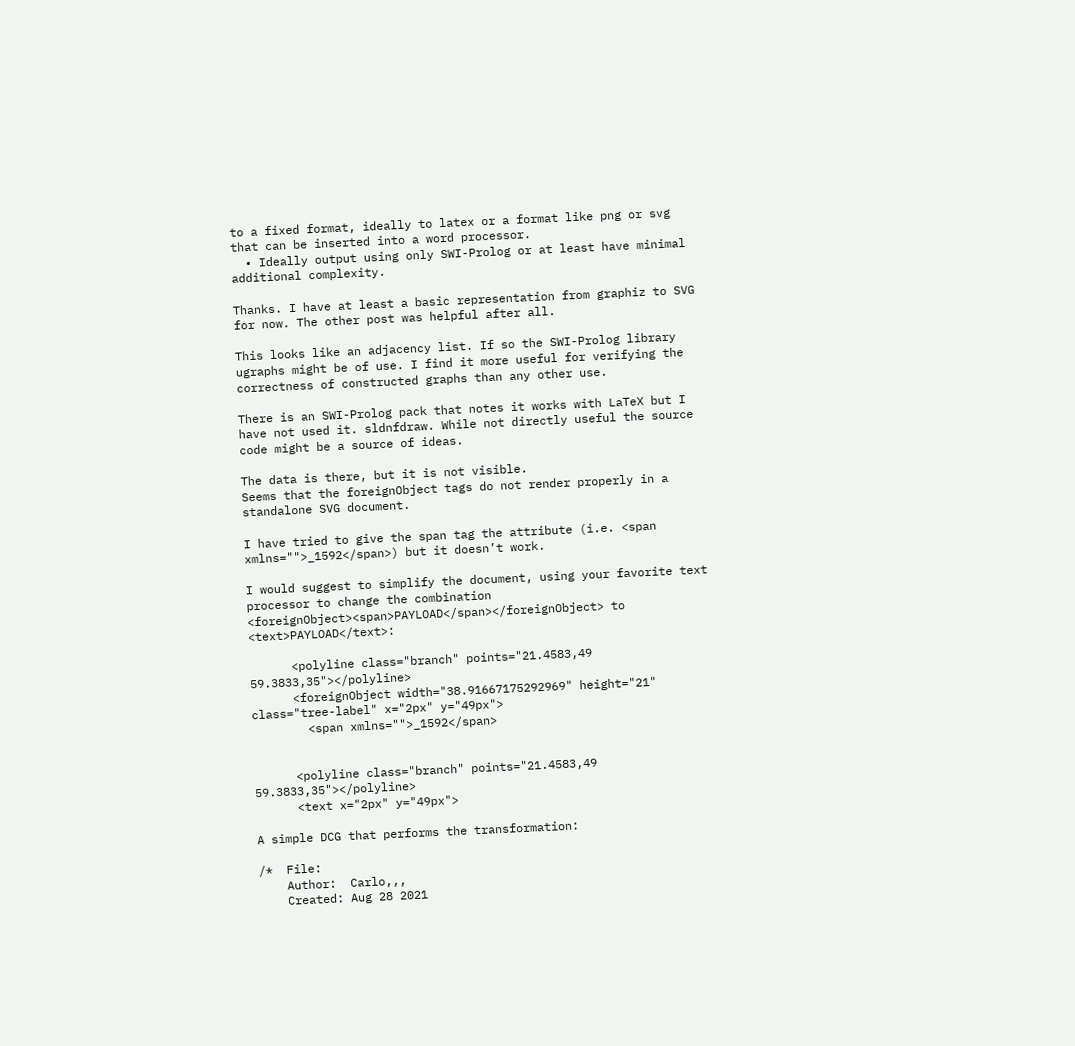to a fixed format, ideally to latex or a format like png or svg that can be inserted into a word processor.
  • Ideally output using only SWI-Prolog or at least have minimal additional complexity.

Thanks. I have at least a basic representation from graphiz to SVG for now. The other post was helpful after all.

This looks like an adjacency list. If so the SWI-Prolog library ugraphs might be of use. I find it more useful for verifying the correctness of constructed graphs than any other use.

There is an SWI-Prolog pack that notes it works with LaTeX but I have not used it. sldnfdraw. While not directly useful the source code might be a source of ideas.

The data is there, but it is not visible.
Seems that the foreignObject tags do not render properly in a standalone SVG document.

I have tried to give the span tag the attribute (i.e. <span xmlns="">_1592</span>) but it doesn’t work.

I would suggest to simplify the document, using your favorite text processor to change the combination <foreignObject><span>PAYLOAD</span></foreignObject> to <text>PAYLOAD</text>:

      <polyline class="branch" points="21.4583,49 59.3833,35"></polyline>
      <foreignObject width="38.91667175292969" height="21" class="tree-label" x="2px" y="49px">
        <span xmlns="">_1592</span>


      <polyline class="branch" points="21.4583,49 59.3833,35"></polyline>
      <text x="2px" y="49px">

A simple DCG that performs the transformation:

/*  File:
    Author:  Carlo,,,
    Created: Aug 28 2021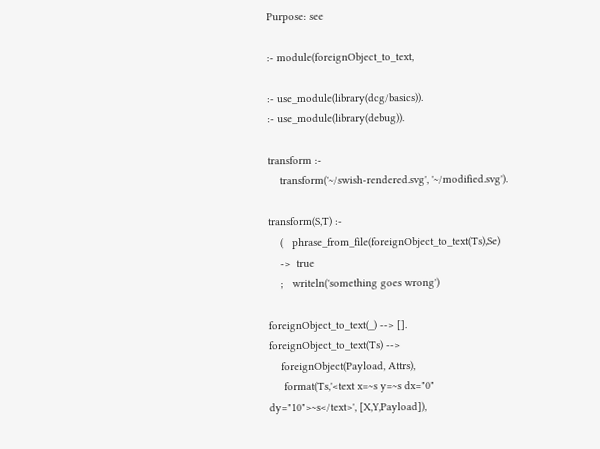Purpose: see

:- module(foreignObject_to_text,

:- use_module(library(dcg/basics)).
:- use_module(library(debug)).

transform :-
    transform('~/swish-rendered.svg', '~/modified.svg').

transform(S,T) :-
    (   phrase_from_file(foreignObject_to_text(Ts),Se)
    ->  true
    ;   writeln('something goes wrong')

foreignObject_to_text(_) --> [].
foreignObject_to_text(Ts) -->
    foreignObject(Payload, Attrs),
     format(Ts,'<text x=~s y=~s dx="0" dy="10">~s</text>', [X,Y,Payload]),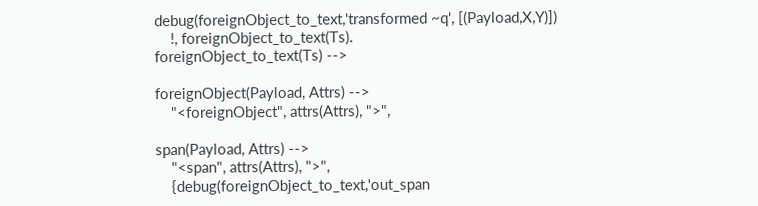debug(foreignObject_to_text,'transformed ~q', [(Payload,X,Y)])
    !, foreignObject_to_text(Ts).
foreignObject_to_text(Ts) -->

foreignObject(Payload, Attrs) -->
    "<foreignObject", attrs(Attrs), ">",

span(Payload, Attrs) -->
    "<span", attrs(Attrs), ">",
    {debug(foreignObject_to_text,'out_span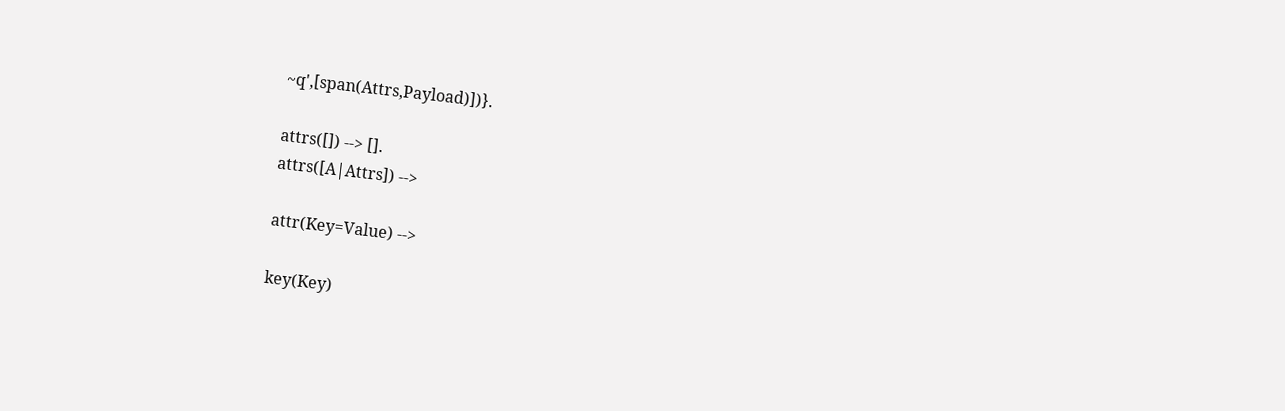~q',[span(Attrs,Payload)])}.

attrs([]) --> [].
attrs([A|Attrs]) -->

attr(Key=Value) -->

key(Key)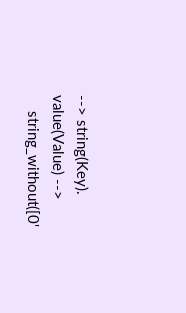--> string(Key).
value(Value) -->
    string_without([0'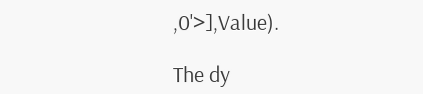,0'>],Value).

The dy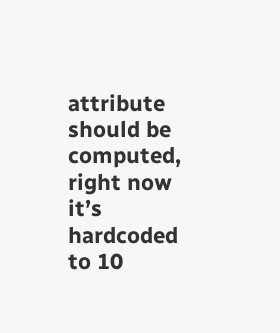attribute should be computed, right now it’s hardcoded to 10